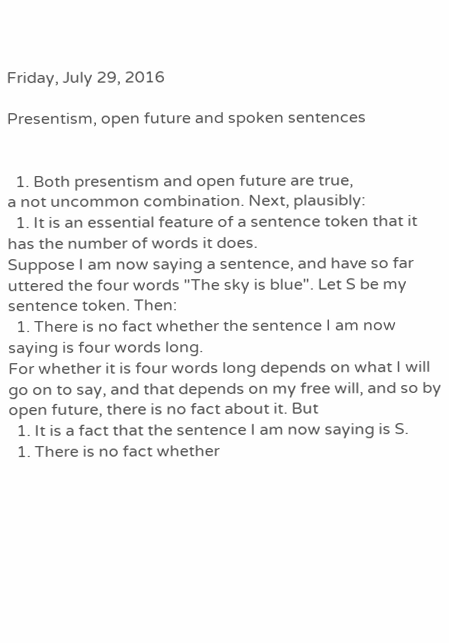Friday, July 29, 2016

Presentism, open future and spoken sentences


  1. Both presentism and open future are true,
a not uncommon combination. Next, plausibly:
  1. It is an essential feature of a sentence token that it has the number of words it does.
Suppose I am now saying a sentence, and have so far uttered the four words "The sky is blue". Let S be my sentence token. Then:
  1. There is no fact whether the sentence I am now saying is four words long.
For whether it is four words long depends on what I will go on to say, and that depends on my free will, and so by open future, there is no fact about it. But
  1. It is a fact that the sentence I am now saying is S.
  1. There is no fact whether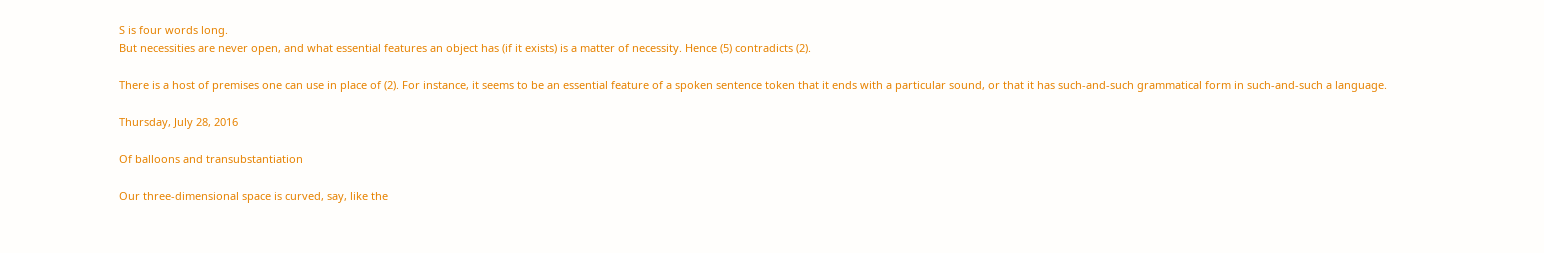S is four words long.
But necessities are never open, and what essential features an object has (if it exists) is a matter of necessity. Hence (5) contradicts (2).

There is a host of premises one can use in place of (2). For instance, it seems to be an essential feature of a spoken sentence token that it ends with a particular sound, or that it has such-and-such grammatical form in such-and-such a language.

Thursday, July 28, 2016

Of balloons and transubstantiation

Our three-dimensional space is curved, say, like the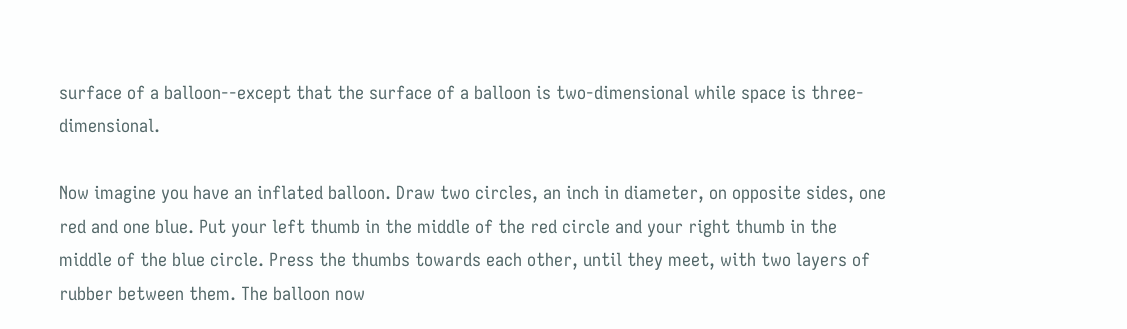surface of a balloon--except that the surface of a balloon is two-dimensional while space is three-dimensional.

Now imagine you have an inflated balloon. Draw two circles, an inch in diameter, on opposite sides, one red and one blue. Put your left thumb in the middle of the red circle and your right thumb in the middle of the blue circle. Press the thumbs towards each other, until they meet, with two layers of rubber between them. The balloon now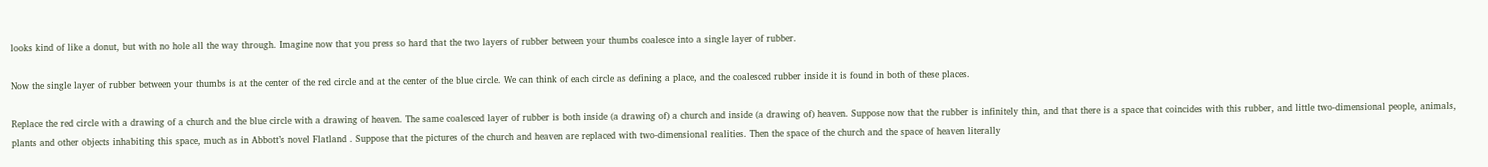looks kind of like a donut, but with no hole all the way through. Imagine now that you press so hard that the two layers of rubber between your thumbs coalesce into a single layer of rubber.

Now the single layer of rubber between your thumbs is at the center of the red circle and at the center of the blue circle. We can think of each circle as defining a place, and the coalesced rubber inside it is found in both of these places.

Replace the red circle with a drawing of a church and the blue circle with a drawing of heaven. The same coalesced layer of rubber is both inside (a drawing of) a church and inside (a drawing of) heaven. Suppose now that the rubber is infinitely thin, and that there is a space that coincides with this rubber, and little two-dimensional people, animals, plants and other objects inhabiting this space, much as in Abbott’s novel Flatland . Suppose that the pictures of the church and heaven are replaced with two-dimensional realities. Then the space of the church and the space of heaven literally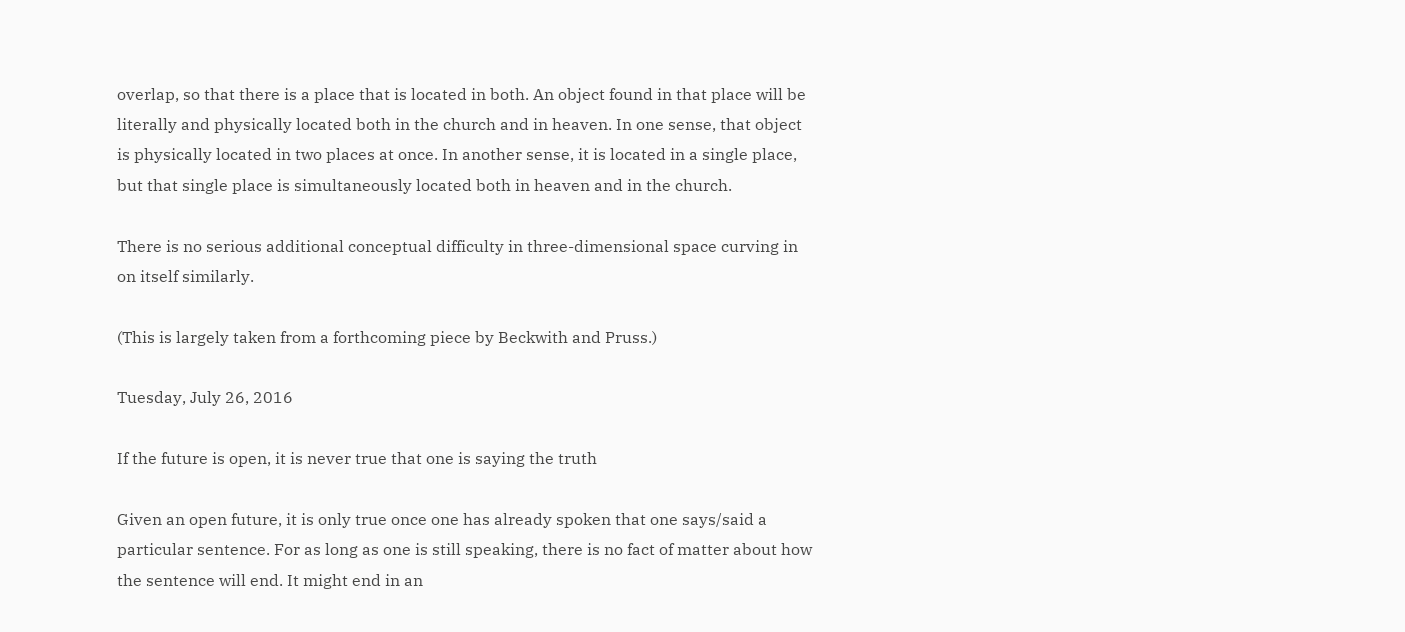overlap, so that there is a place that is located in both. An object found in that place will be literally and physically located both in the church and in heaven. In one sense, that object is physically located in two places at once. In another sense, it is located in a single place, but that single place is simultaneously located both in heaven and in the church.

There is no serious additional conceptual difficulty in three-dimensional space curving in on itself similarly.

(This is largely taken from a forthcoming piece by Beckwith and Pruss.)

Tuesday, July 26, 2016

If the future is open, it is never true that one is saying the truth

Given an open future, it is only true once one has already spoken that one says/said a particular sentence. For as long as one is still speaking, there is no fact of matter about how the sentence will end. It might end in an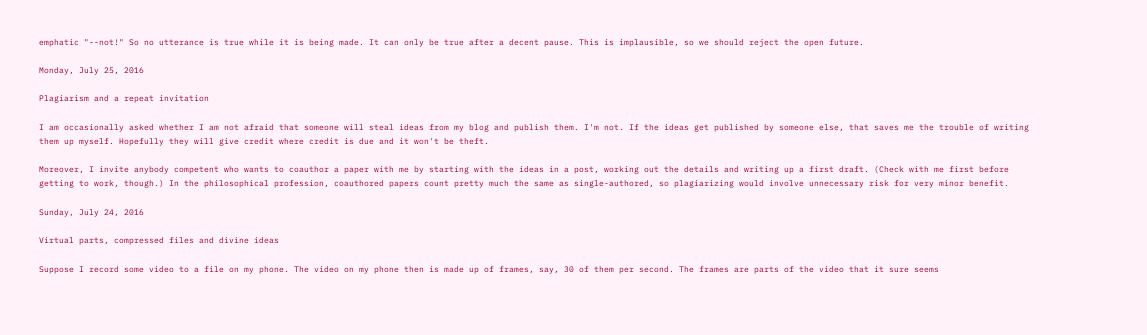emphatic "--not!" So no utterance is true while it is being made. It can only be true after a decent pause. This is implausible, so we should reject the open future.

Monday, July 25, 2016

Plagiarism and a repeat invitation

I am occasionally asked whether I am not afraid that someone will steal ideas from my blog and publish them. I'm not. If the ideas get published by someone else, that saves me the trouble of writing them up myself. Hopefully they will give credit where credit is due and it won't be theft.

Moreover, I invite anybody competent who wants to coauthor a paper with me by starting with the ideas in a post, working out the details and writing up a first draft. (Check with me first before getting to work, though.) In the philosophical profession, coauthored papers count pretty much the same as single-authored, so plagiarizing would involve unnecessary risk for very minor benefit.

Sunday, July 24, 2016

Virtual parts, compressed files and divine ideas

Suppose I record some video to a file on my phone. The video on my phone then is made up of frames, say, 30 of them per second. The frames are parts of the video that it sure seems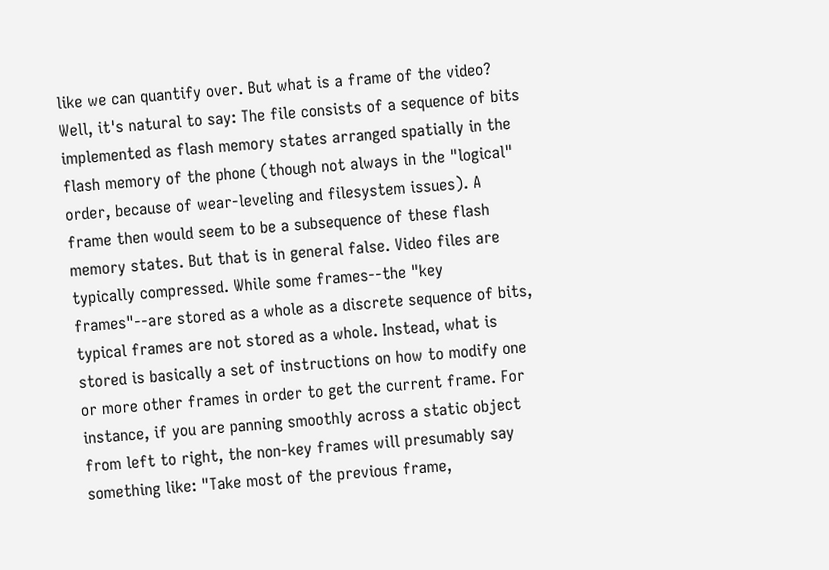like we can quantify over. But what is a frame of the video? Well, it's natural to say: The file consists of a sequence of bits implemented as flash memory states arranged spatially in the flash memory of the phone (though not always in the "logical" order, because of wear-leveling and filesystem issues). A frame then would seem to be a subsequence of these flash memory states. But that is in general false. Video files are typically compressed. While some frames--the "key frames"--are stored as a whole as a discrete sequence of bits, typical frames are not stored as a whole. Instead, what is stored is basically a set of instructions on how to modify one or more other frames in order to get the current frame. For instance, if you are panning smoothly across a static object from left to right, the non-key frames will presumably say something like: "Take most of the previous frame,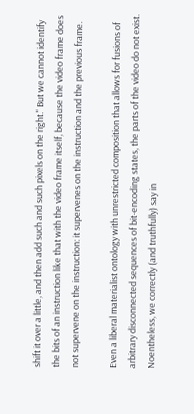shift it over a little, and then add such and such pixels on the right." But we cannot identify the bits of an instruction like that with the video frame itself, because the video frame does not supervene on the instruction: it supervenes on the instruction and the previous frame.

Even a liberal materialist ontology with unrestricted composition that allows for fusions of arbitrary disconnected sequences of bit-encoding states, the parts of the video do not exist. Noentheless, we correctly (and truthfully) say in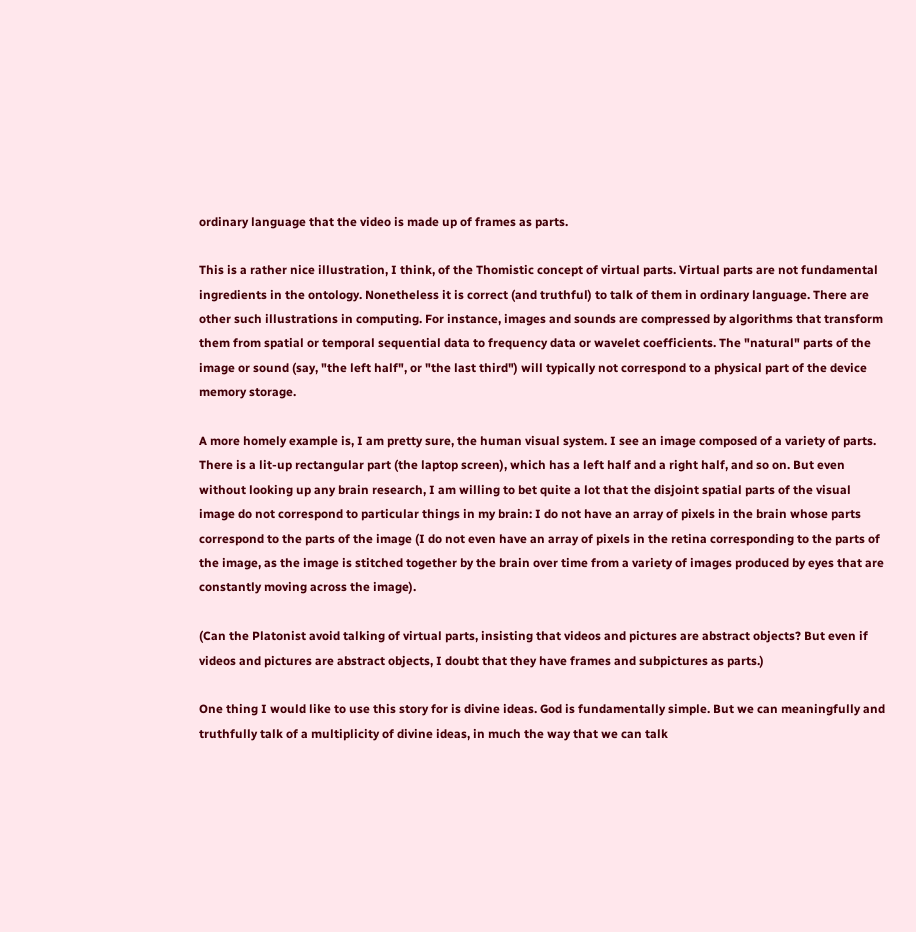ordinary language that the video is made up of frames as parts.

This is a rather nice illustration, I think, of the Thomistic concept of virtual parts. Virtual parts are not fundamental ingredients in the ontology. Nonetheless it is correct (and truthful) to talk of them in ordinary language. There are other such illustrations in computing. For instance, images and sounds are compressed by algorithms that transform them from spatial or temporal sequential data to frequency data or wavelet coefficients. The "natural" parts of the image or sound (say, "the left half", or "the last third") will typically not correspond to a physical part of the device memory storage.

A more homely example is, I am pretty sure, the human visual system. I see an image composed of a variety of parts. There is a lit-up rectangular part (the laptop screen), which has a left half and a right half, and so on. But even without looking up any brain research, I am willing to bet quite a lot that the disjoint spatial parts of the visual image do not correspond to particular things in my brain: I do not have an array of pixels in the brain whose parts correspond to the parts of the image (I do not even have an array of pixels in the retina corresponding to the parts of the image, as the image is stitched together by the brain over time from a variety of images produced by eyes that are constantly moving across the image).

(Can the Platonist avoid talking of virtual parts, insisting that videos and pictures are abstract objects? But even if videos and pictures are abstract objects, I doubt that they have frames and subpictures as parts.)

One thing I would like to use this story for is divine ideas. God is fundamentally simple. But we can meaningfully and truthfully talk of a multiplicity of divine ideas, in much the way that we can talk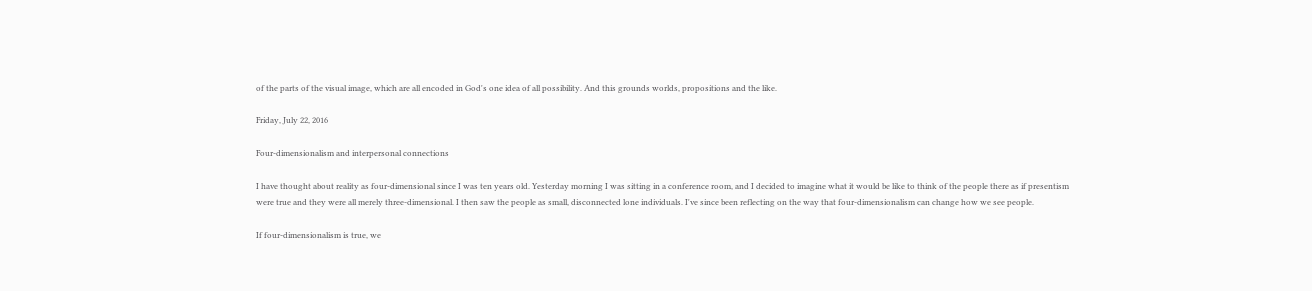of the parts of the visual image, which are all encoded in God's one idea of all possibility. And this grounds worlds, propositions and the like.

Friday, July 22, 2016

Four-dimensionalism and interpersonal connections

I have thought about reality as four-dimensional since I was ten years old. Yesterday morning I was sitting in a conference room, and I decided to imagine what it would be like to think of the people there as if presentism were true and they were all merely three-dimensional. I then saw the people as small, disconnected lone individuals. I've since been reflecting on the way that four-dimensionalism can change how we see people.

If four-dimensionalism is true, we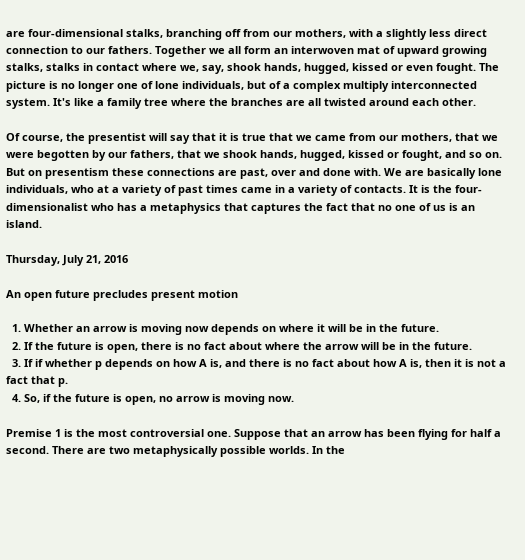are four-dimensional stalks, branching off from our mothers, with a slightly less direct connection to our fathers. Together we all form an interwoven mat of upward growing stalks, stalks in contact where we, say, shook hands, hugged, kissed or even fought. The picture is no longer one of lone individuals, but of a complex multiply interconnected system. It's like a family tree where the branches are all twisted around each other.

Of course, the presentist will say that it is true that we came from our mothers, that we were begotten by our fathers, that we shook hands, hugged, kissed or fought, and so on. But on presentism these connections are past, over and done with. We are basically lone individuals, who at a variety of past times came in a variety of contacts. It is the four-dimensionalist who has a metaphysics that captures the fact that no one of us is an island.

Thursday, July 21, 2016

An open future precludes present motion

  1. Whether an arrow is moving now depends on where it will be in the future.
  2. If the future is open, there is no fact about where the arrow will be in the future.
  3. If if whether p depends on how A is, and there is no fact about how A is, then it is not a fact that p.
  4. So, if the future is open, no arrow is moving now.

Premise 1 is the most controversial one. Suppose that an arrow has been flying for half a second. There are two metaphysically possible worlds. In the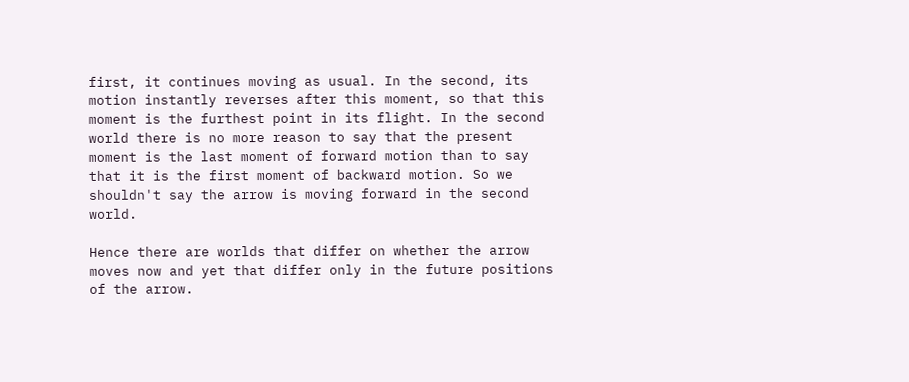first, it continues moving as usual. In the second, its motion instantly reverses after this moment, so that this moment is the furthest point in its flight. In the second world there is no more reason to say that the present moment is the last moment of forward motion than to say that it is the first moment of backward motion. So we shouldn't say the arrow is moving forward in the second world.

Hence there are worlds that differ on whether the arrow moves now and yet that differ only in the future positions of the arrow.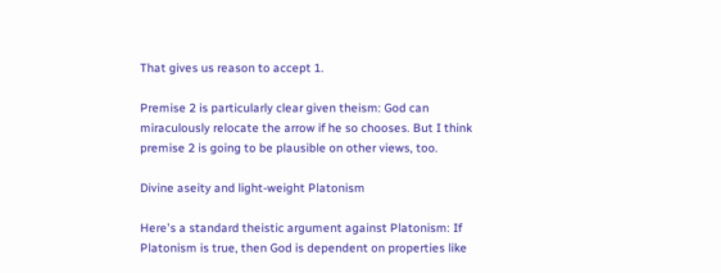That gives us reason to accept 1.

Premise 2 is particularly clear given theism: God can miraculously relocate the arrow if he so chooses. But I think premise 2 is going to be plausible on other views, too.

Divine aseity and light-weight Platonism

Here's a standard theistic argument against Platonism: If Platonism is true, then God is dependent on properties like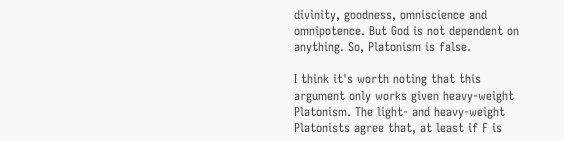divinity, goodness, omniscience and omnipotence. But God is not dependent on anything. So, Platonism is false.

I think it's worth noting that this argument only works given heavy-weight Platonism. The light- and heavy-weight Platonists agree that, at least if F is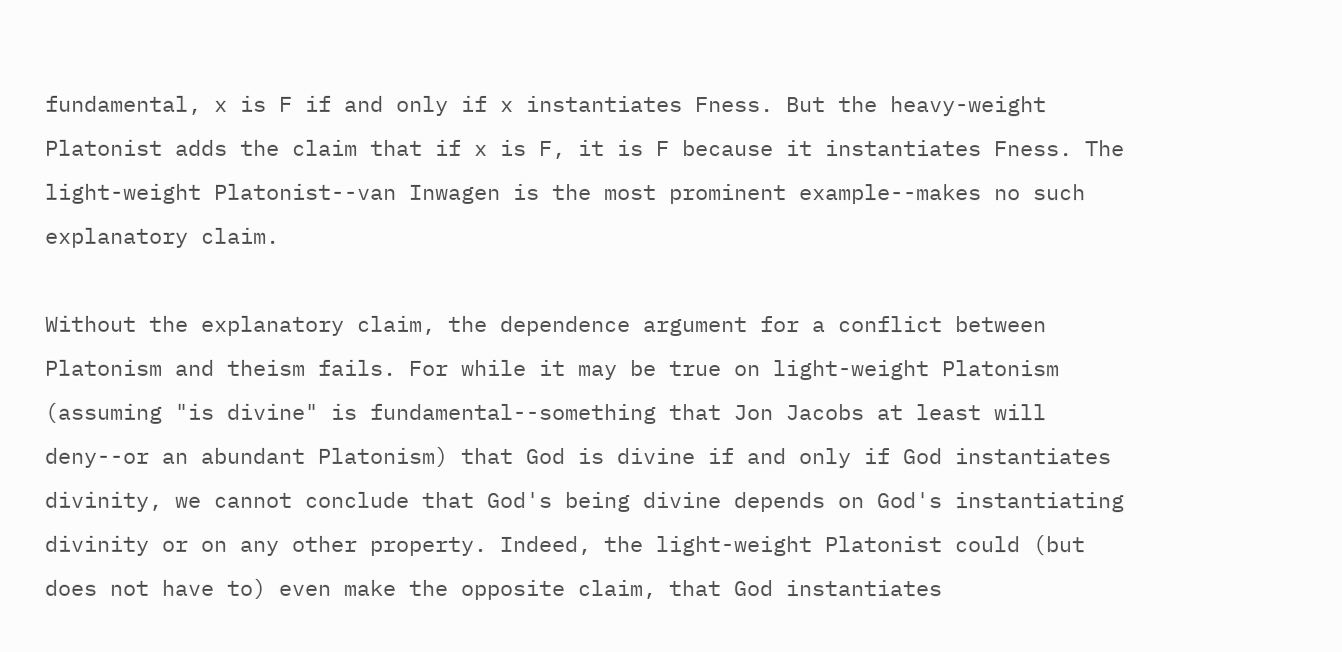fundamental, x is F if and only if x instantiates Fness. But the heavy-weight Platonist adds the claim that if x is F, it is F because it instantiates Fness. The light-weight Platonist--van Inwagen is the most prominent example--makes no such explanatory claim.

Without the explanatory claim, the dependence argument for a conflict between Platonism and theism fails. For while it may be true on light-weight Platonism (assuming "is divine" is fundamental--something that Jon Jacobs at least will deny--or an abundant Platonism) that God is divine if and only if God instantiates divinity, we cannot conclude that God's being divine depends on God's instantiating divinity or on any other property. Indeed, the light-weight Platonist could (but does not have to) even make the opposite claim, that God instantiates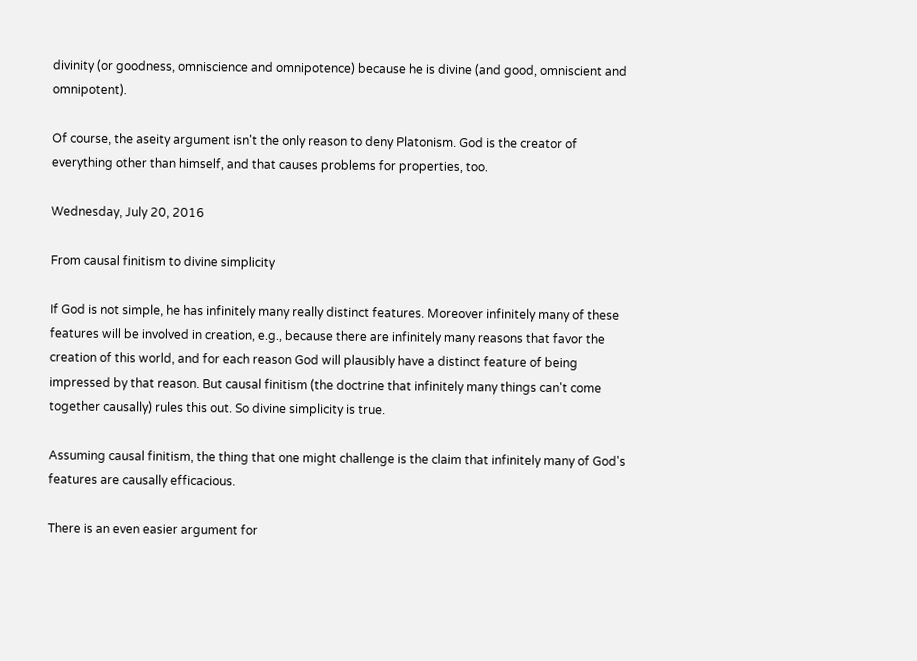divinity (or goodness, omniscience and omnipotence) because he is divine (and good, omniscient and omnipotent).

Of course, the aseity argument isn't the only reason to deny Platonism. God is the creator of everything other than himself, and that causes problems for properties, too.

Wednesday, July 20, 2016

From causal finitism to divine simplicity

If God is not simple, he has infinitely many really distinct features. Moreover infinitely many of these features will be involved in creation, e.g., because there are infinitely many reasons that favor the creation of this world, and for each reason God will plausibly have a distinct feature of being impressed by that reason. But causal finitism (the doctrine that infinitely many things can't come together causally) rules this out. So divine simplicity is true.

Assuming causal finitism, the thing that one might challenge is the claim that infinitely many of God's features are causally efficacious.

There is an even easier argument for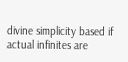divine simplicity based if actual infinites are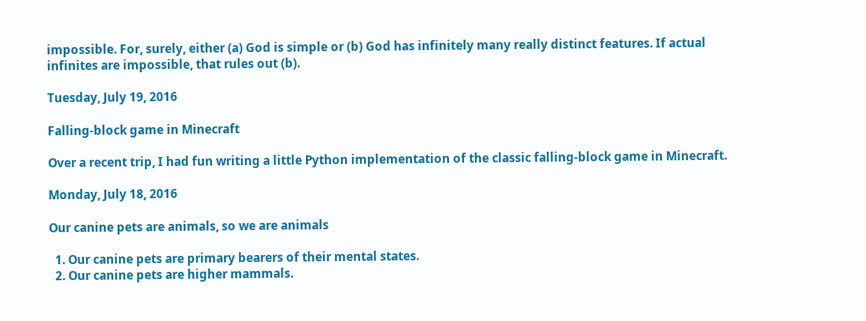impossible. For, surely, either (a) God is simple or (b) God has infinitely many really distinct features. If actual infinites are impossible, that rules out (b).

Tuesday, July 19, 2016

Falling-block game in Minecraft

Over a recent trip, I had fun writing a little Python implementation of the classic falling-block game in Minecraft.

Monday, July 18, 2016

Our canine pets are animals, so we are animals

  1. Our canine pets are primary bearers of their mental states.
  2. Our canine pets are higher mammals.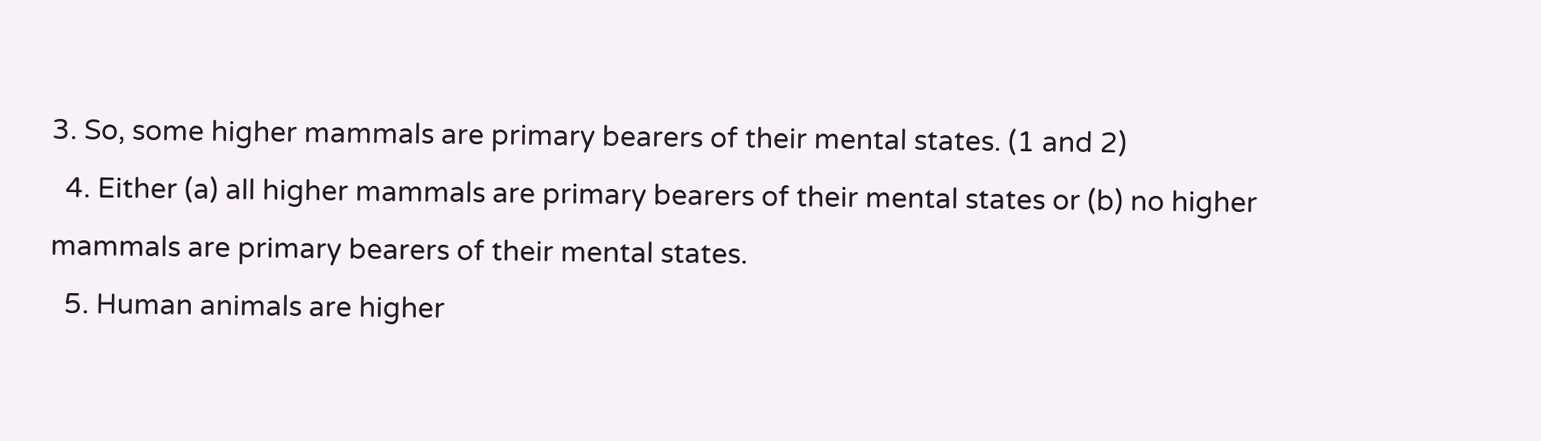3. So, some higher mammals are primary bearers of their mental states. (1 and 2)
  4. Either (a) all higher mammals are primary bearers of their mental states or (b) no higher mammals are primary bearers of their mental states.
  5. Human animals are higher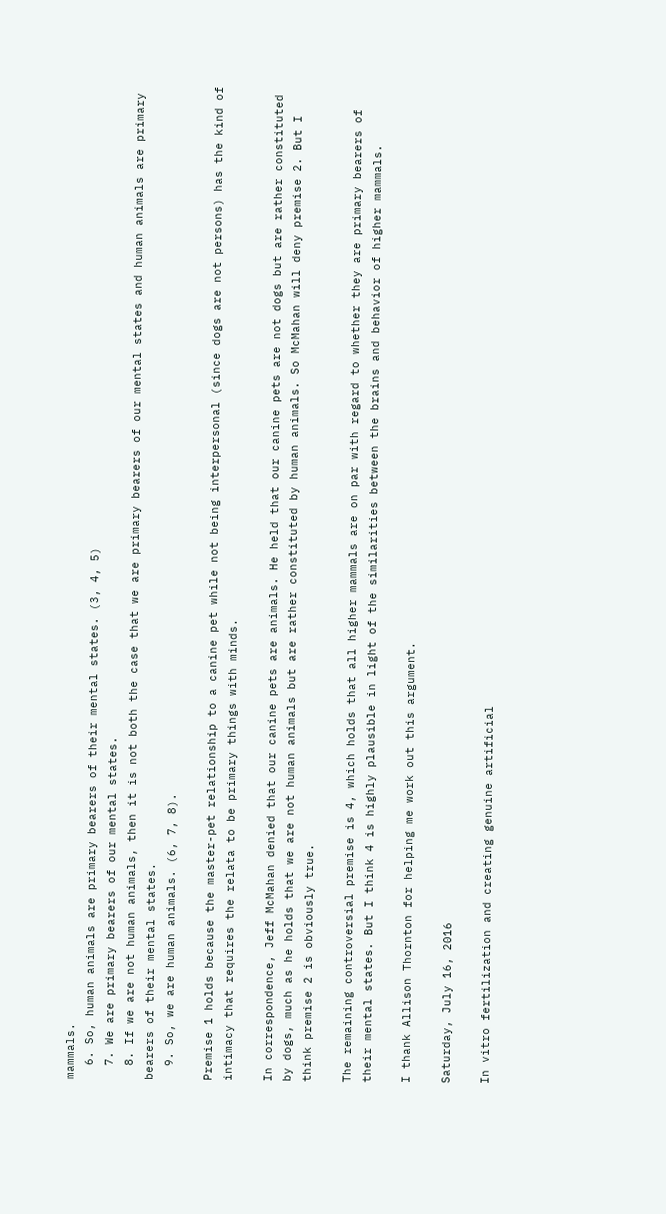mammals.
  6. So, human animals are primary bearers of their mental states. (3, 4, 5)
  7. We are primary bearers of our mental states.
  8. If we are not human animals, then it is not both the case that we are primary bearers of our mental states and human animals are primary bearers of their mental states.
  9. So, we are human animals. (6, 7, 8).

Premise 1 holds because the master-pet relationship to a canine pet while not being interpersonal (since dogs are not persons) has the kind of intimacy that requires the relata to be primary things with minds.

In correspondence, Jeff McMahan denied that our canine pets are animals. He held that our canine pets are not dogs but are rather constituted by dogs, much as he holds that we are not human animals but are rather constituted by human animals. So McMahan will deny premise 2. But I think premise 2 is obviously true.

The remaining controversial premise is 4, which holds that all higher mammals are on par with regard to whether they are primary bearers of their mental states. But I think 4 is highly plausible in light of the similarities between the brains and behavior of higher mammals.

I thank Allison Thornton for helping me work out this argument.

Saturday, July 16, 2016

In vitro fertilization and creating genuine artificial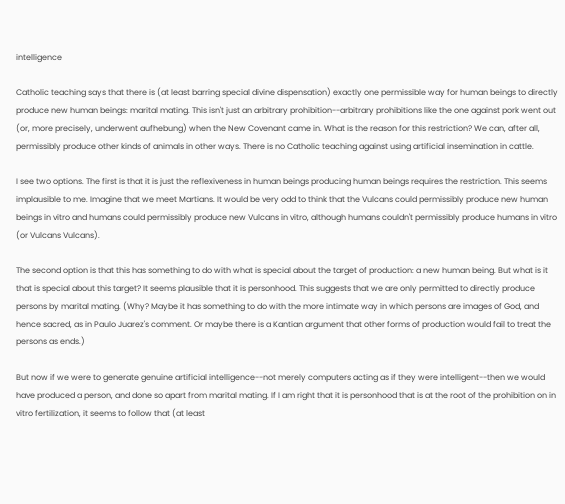intelligence

Catholic teaching says that there is (at least barring special divine dispensation) exactly one permissible way for human beings to directly produce new human beings: marital mating. This isn't just an arbitrary prohibition--arbitrary prohibitions like the one against pork went out (or, more precisely, underwent aufhebung) when the New Covenant came in. What is the reason for this restriction? We can, after all, permissibly produce other kinds of animals in other ways. There is no Catholic teaching against using artificial insemination in cattle.

I see two options. The first is that it is just the reflexiveness in human beings producing human beings requires the restriction. This seems implausible to me. Imagine that we meet Martians. It would be very odd to think that the Vulcans could permissibly produce new human beings in vitro and humans could permissibly produce new Vulcans in vitro, although humans couldn't permissibly produce humans in vitro (or Vulcans Vulcans).

The second option is that this has something to do with what is special about the target of production: a new human being. But what is it that is special about this target? It seems plausible that it is personhood. This suggests that we are only permitted to directly produce persons by marital mating. (Why? Maybe it has something to do with the more intimate way in which persons are images of God, and hence sacred, as in Paulo Juarez's comment. Or maybe there is a Kantian argument that other forms of production would fail to treat the persons as ends.)

But now if we were to generate genuine artificial intelligence--not merely computers acting as if they were intelligent--then we would have produced a person, and done so apart from marital mating. If I am right that it is personhood that is at the root of the prohibition on in vitro fertilization, it seems to follow that (at least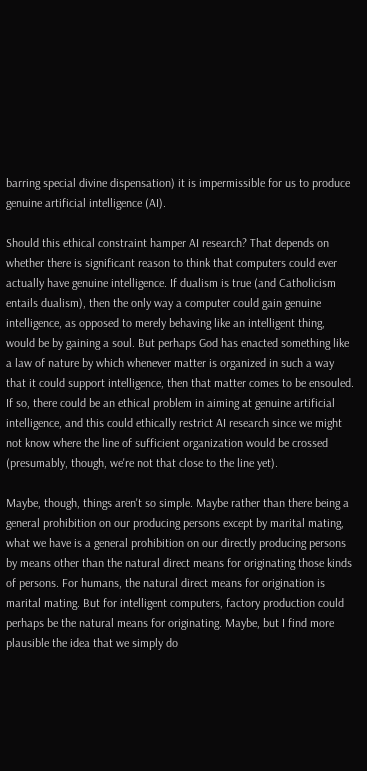barring special divine dispensation) it is impermissible for us to produce genuine artificial intelligence (AI).

Should this ethical constraint hamper AI research? That depends on whether there is significant reason to think that computers could ever actually have genuine intelligence. If dualism is true (and Catholicism entails dualism), then the only way a computer could gain genuine intelligence, as opposed to merely behaving like an intelligent thing, would be by gaining a soul. But perhaps God has enacted something like a law of nature by which whenever matter is organized in such a way that it could support intelligence, then that matter comes to be ensouled. If so, there could be an ethical problem in aiming at genuine artificial intelligence, and this could ethically restrict AI research since we might not know where the line of sufficient organization would be crossed (presumably, though, we're not that close to the line yet).

Maybe, though, things aren't so simple. Maybe rather than there being a general prohibition on our producing persons except by marital mating, what we have is a general prohibition on our directly producing persons by means other than the natural direct means for originating those kinds of persons. For humans, the natural direct means for origination is marital mating. But for intelligent computers, factory production could perhaps be the natural means for originating. Maybe, but I find more plausible the idea that we simply do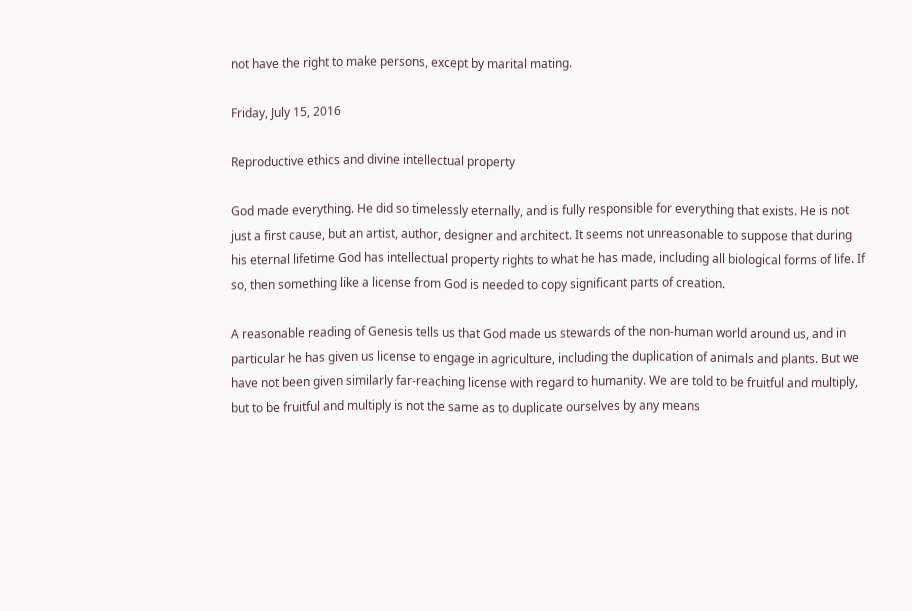not have the right to make persons, except by marital mating.

Friday, July 15, 2016

Reproductive ethics and divine intellectual property

God made everything. He did so timelessly eternally, and is fully responsible for everything that exists. He is not just a first cause, but an artist, author, designer and architect. It seems not unreasonable to suppose that during his eternal lifetime God has intellectual property rights to what he has made, including all biological forms of life. If so, then something like a license from God is needed to copy significant parts of creation.

A reasonable reading of Genesis tells us that God made us stewards of the non-human world around us, and in particular he has given us license to engage in agriculture, including the duplication of animals and plants. But we have not been given similarly far-reaching license with regard to humanity. We are told to be fruitful and multiply, but to be fruitful and multiply is not the same as to duplicate ourselves by any means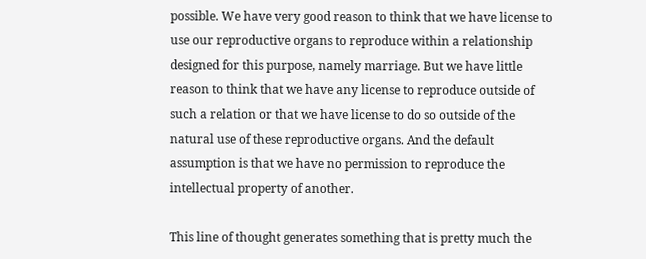possible. We have very good reason to think that we have license to use our reproductive organs to reproduce within a relationship designed for this purpose, namely marriage. But we have little reason to think that we have any license to reproduce outside of such a relation or that we have license to do so outside of the natural use of these reproductive organs. And the default assumption is that we have no permission to reproduce the intellectual property of another.

This line of thought generates something that is pretty much the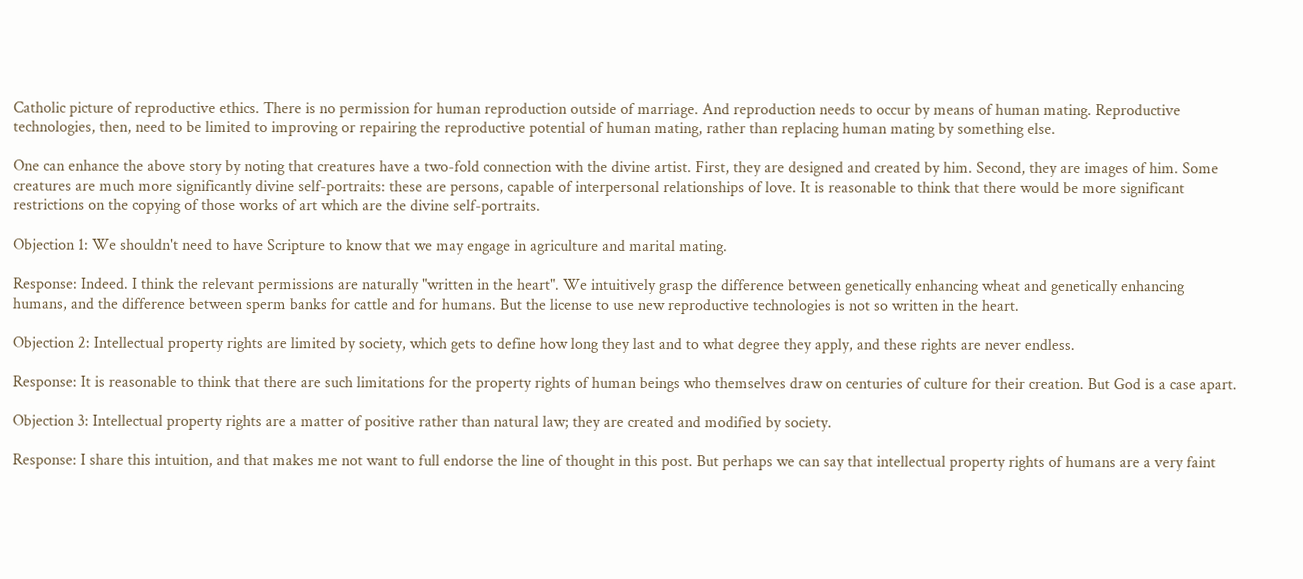Catholic picture of reproductive ethics. There is no permission for human reproduction outside of marriage. And reproduction needs to occur by means of human mating. Reproductive technologies, then, need to be limited to improving or repairing the reproductive potential of human mating, rather than replacing human mating by something else.

One can enhance the above story by noting that creatures have a two-fold connection with the divine artist. First, they are designed and created by him. Second, they are images of him. Some creatures are much more significantly divine self-portraits: these are persons, capable of interpersonal relationships of love. It is reasonable to think that there would be more significant restrictions on the copying of those works of art which are the divine self-portraits.

Objection 1: We shouldn't need to have Scripture to know that we may engage in agriculture and marital mating.

Response: Indeed. I think the relevant permissions are naturally "written in the heart". We intuitively grasp the difference between genetically enhancing wheat and genetically enhancing humans, and the difference between sperm banks for cattle and for humans. But the license to use new reproductive technologies is not so written in the heart.

Objection 2: Intellectual property rights are limited by society, which gets to define how long they last and to what degree they apply, and these rights are never endless.

Response: It is reasonable to think that there are such limitations for the property rights of human beings who themselves draw on centuries of culture for their creation. But God is a case apart.

Objection 3: Intellectual property rights are a matter of positive rather than natural law; they are created and modified by society.

Response: I share this intuition, and that makes me not want to full endorse the line of thought in this post. But perhaps we can say that intellectual property rights of humans are a very faint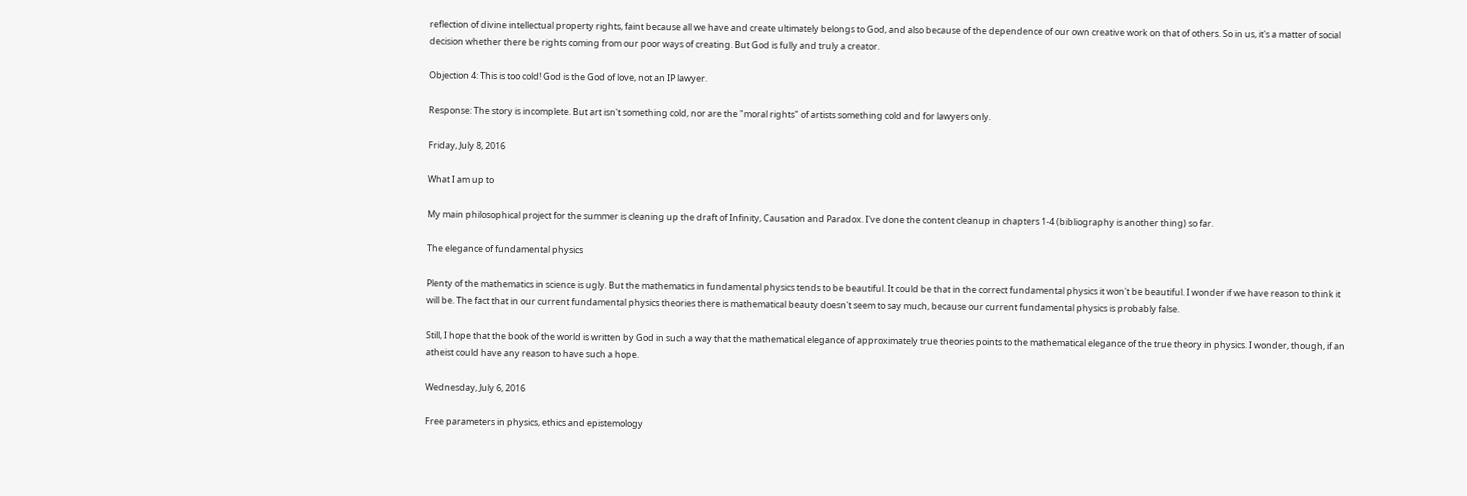reflection of divine intellectual property rights, faint because all we have and create ultimately belongs to God, and also because of the dependence of our own creative work on that of others. So in us, it's a matter of social decision whether there be rights coming from our poor ways of creating. But God is fully and truly a creator.

Objection 4: This is too cold! God is the God of love, not an IP lawyer.

Response: The story is incomplete. But art isn't something cold, nor are the "moral rights" of artists something cold and for lawyers only.

Friday, July 8, 2016

What I am up to

My main philosophical project for the summer is cleaning up the draft of Infinity, Causation and Paradox. I've done the content cleanup in chapters 1-4 (bibliography is another thing) so far.

The elegance of fundamental physics

Plenty of the mathematics in science is ugly. But the mathematics in fundamental physics tends to be beautiful. It could be that in the correct fundamental physics it won't be beautiful. I wonder if we have reason to think it will be. The fact that in our current fundamental physics theories there is mathematical beauty doesn't seem to say much, because our current fundamental physics is probably false.

Still, I hope that the book of the world is written by God in such a way that the mathematical elegance of approximately true theories points to the mathematical elegance of the true theory in physics. I wonder, though, if an atheist could have any reason to have such a hope.

Wednesday, July 6, 2016

Free parameters in physics, ethics and epistemology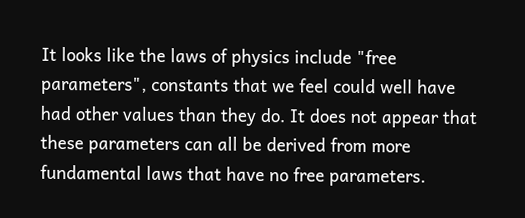It looks like the laws of physics include "free parameters", constants that we feel could well have had other values than they do. It does not appear that these parameters can all be derived from more fundamental laws that have no free parameters.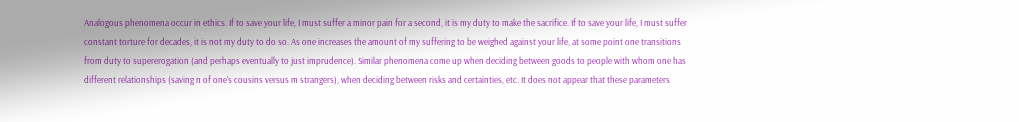Analogous phenomena occur in ethics. If to save your life, I must suffer a minor pain for a second, it is my duty to make the sacrifice. If to save your life, I must suffer constant torture for decades, it is not my duty to do so. As one increases the amount of my suffering to be weighed against your life, at some point one transitions from duty to supererogation (and perhaps eventually to just imprudence). Similar phenomena come up when deciding between goods to people with whom one has different relationships (saving n of one's cousins versus m strangers), when deciding between risks and certainties, etc. It does not appear that these parameters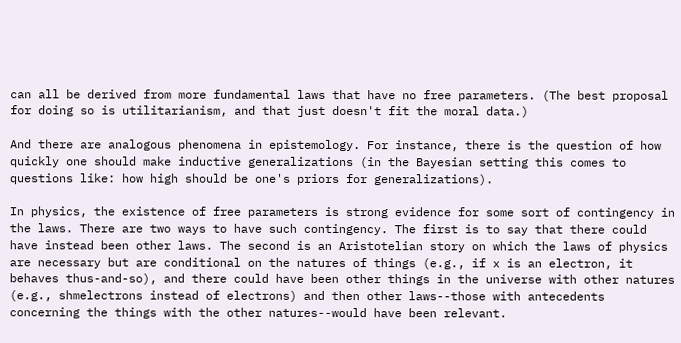can all be derived from more fundamental laws that have no free parameters. (The best proposal for doing so is utilitarianism, and that just doesn't fit the moral data.)

And there are analogous phenomena in epistemology. For instance, there is the question of how quickly one should make inductive generalizations (in the Bayesian setting this comes to questions like: how high should be one's priors for generalizations).

In physics, the existence of free parameters is strong evidence for some sort of contingency in the laws. There are two ways to have such contingency. The first is to say that there could have instead been other laws. The second is an Aristotelian story on which the laws of physics are necessary but are conditional on the natures of things (e.g., if x is an electron, it behaves thus-and-so), and there could have been other things in the universe with other natures (e.g., shmelectrons instead of electrons) and then other laws--those with antecedents concerning the things with the other natures--would have been relevant.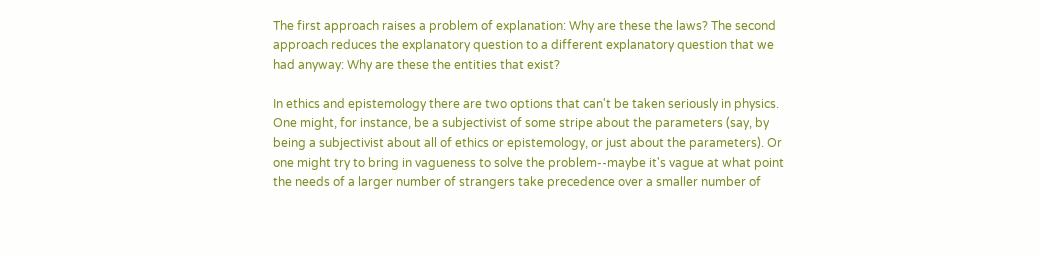The first approach raises a problem of explanation: Why are these the laws? The second approach reduces the explanatory question to a different explanatory question that we had anyway: Why are these the entities that exist?

In ethics and epistemology there are two options that can't be taken seriously in physics. One might, for instance, be a subjectivist of some stripe about the parameters (say, by being a subjectivist about all of ethics or epistemology, or just about the parameters). Or one might try to bring in vagueness to solve the problem--maybe it's vague at what point the needs of a larger number of strangers take precedence over a smaller number of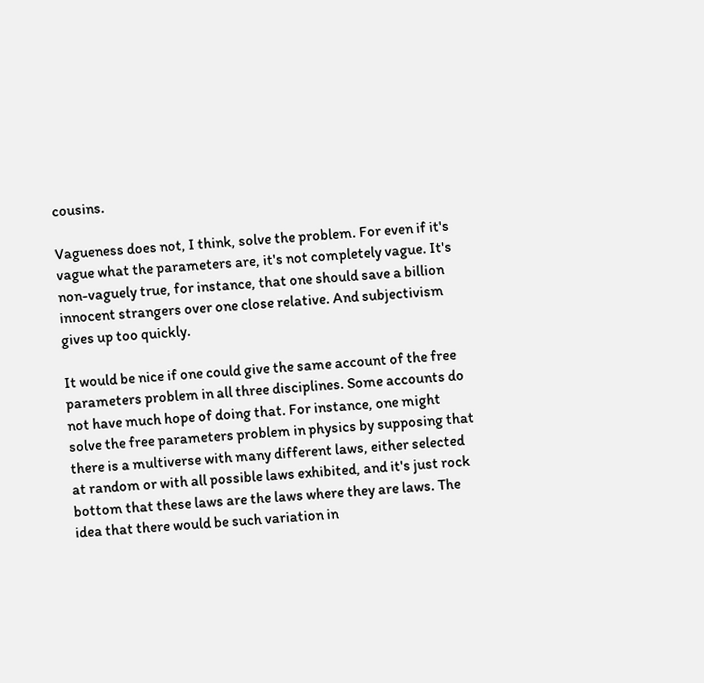cousins.

Vagueness does not, I think, solve the problem. For even if it's vague what the parameters are, it's not completely vague. It's non-vaguely true, for instance, that one should save a billion innocent strangers over one close relative. And subjectivism gives up too quickly.

It would be nice if one could give the same account of the free parameters problem in all three disciplines. Some accounts do not have much hope of doing that. For instance, one might solve the free parameters problem in physics by supposing that there is a multiverse with many different laws, either selected at random or with all possible laws exhibited, and it's just rock bottom that these laws are the laws where they are laws. The idea that there would be such variation in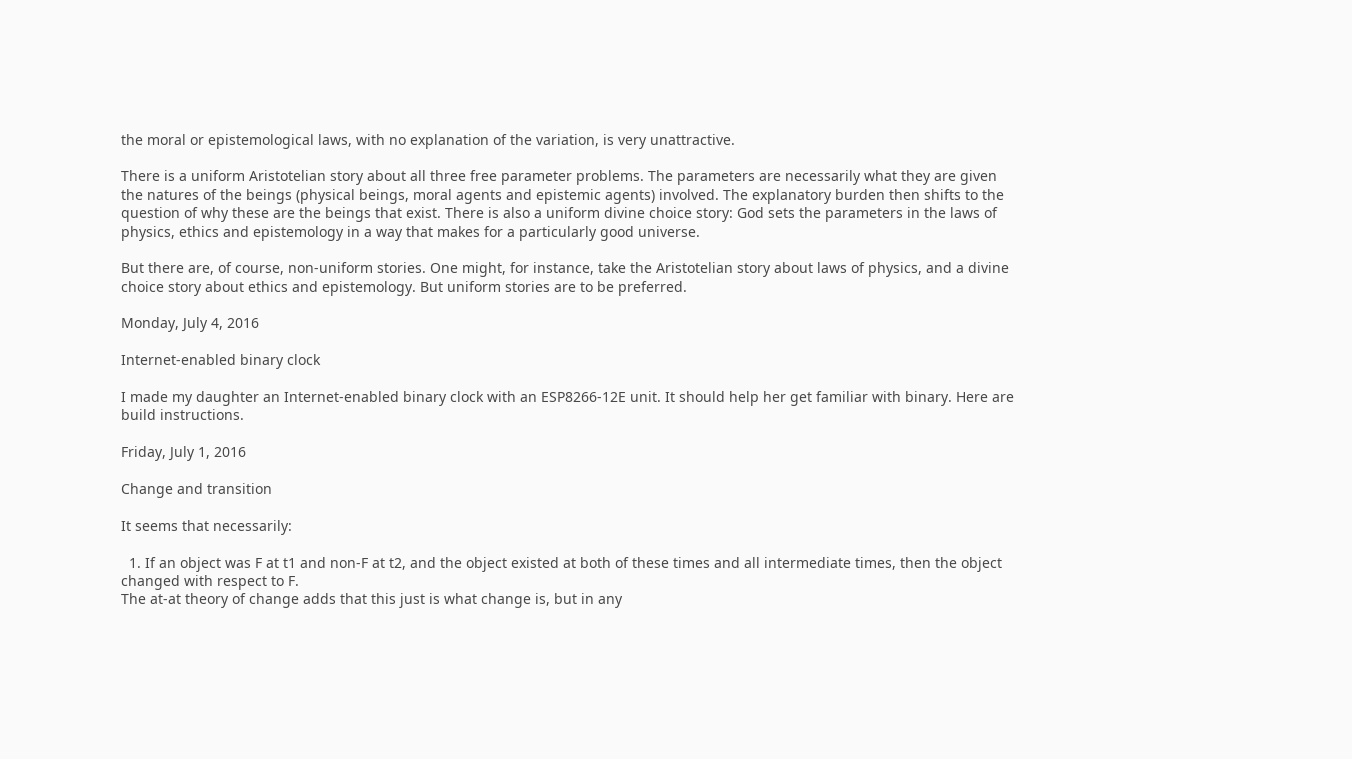the moral or epistemological laws, with no explanation of the variation, is very unattractive.

There is a uniform Aristotelian story about all three free parameter problems. The parameters are necessarily what they are given the natures of the beings (physical beings, moral agents and epistemic agents) involved. The explanatory burden then shifts to the question of why these are the beings that exist. There is also a uniform divine choice story: God sets the parameters in the laws of physics, ethics and epistemology in a way that makes for a particularly good universe.

But there are, of course, non-uniform stories. One might, for instance, take the Aristotelian story about laws of physics, and a divine choice story about ethics and epistemology. But uniform stories are to be preferred.

Monday, July 4, 2016

Internet-enabled binary clock

I made my daughter an Internet-enabled binary clock with an ESP8266-12E unit. It should help her get familiar with binary. Here are build instructions.

Friday, July 1, 2016

Change and transition

It seems that necessarily:

  1. If an object was F at t1 and non-F at t2, and the object existed at both of these times and all intermediate times, then the object changed with respect to F.
The at-at theory of change adds that this just is what change is, but in any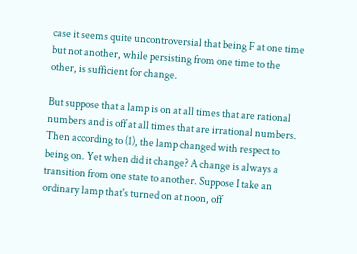case it seems quite uncontroversial that being F at one time but not another, while persisting from one time to the other, is sufficient for change.

But suppose that a lamp is on at all times that are rational numbers and is off at all times that are irrational numbers. Then according to (1), the lamp changed with respect to being on. Yet when did it change? A change is always a transition from one state to another. Suppose I take an ordinary lamp that's turned on at noon, off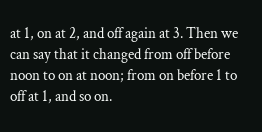at 1, on at 2, and off again at 3. Then we can say that it changed from off before noon to on at noon; from on before 1 to off at 1, and so on.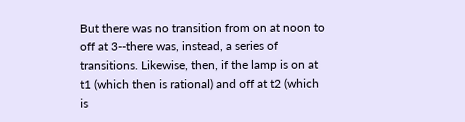But there was no transition from on at noon to off at 3--there was, instead, a series of transitions. Likewise, then, if the lamp is on at t1 (which then is rational) and off at t2 (which is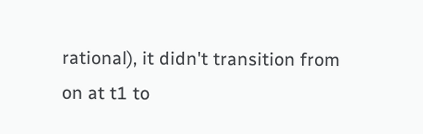rational), it didn't transition from on at t1 to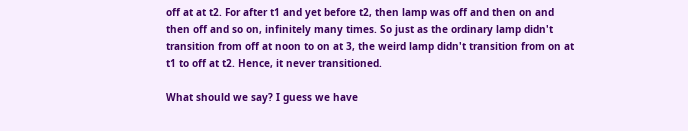off at at t2. For after t1 and yet before t2, then lamp was off and then on and then off and so on, infinitely many times. So just as the ordinary lamp didn't transition from off at noon to on at 3, the weird lamp didn't transition from on at t1 to off at t2. Hence, it never transitioned.

What should we say? I guess we have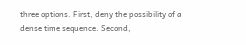three options. First, deny the possibility of a dense time sequence. Second,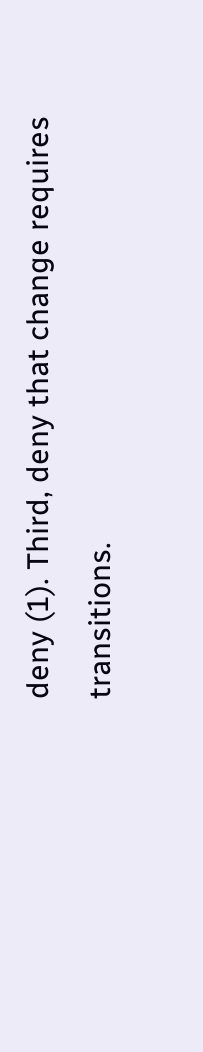deny (1). Third, deny that change requires transitions.